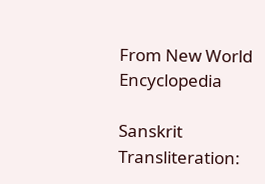From New World Encyclopedia

Sanskrit Transliteration: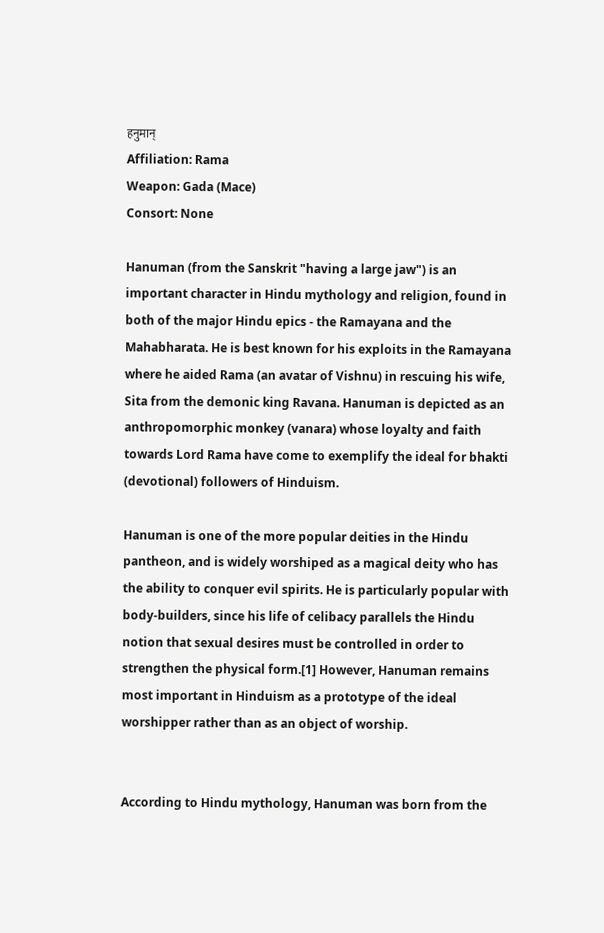हनुमान्
Affiliation: Rama
Weapon: Gada (Mace)
Consort: None

Hanuman (from the Sanskrit "having a large jaw") is an important character in Hindu mythology and religion, found in both of the major Hindu epics - the Ramayana and the Mahabharata. He is best known for his exploits in the Ramayana where he aided Rama (an avatar of Vishnu) in rescuing his wife, Sita from the demonic king Ravana. Hanuman is depicted as an anthropomorphic monkey (vanara) whose loyalty and faith towards Lord Rama have come to exemplify the ideal for bhakti (devotional) followers of Hinduism.

Hanuman is one of the more popular deities in the Hindu pantheon, and is widely worshiped as a magical deity who has the ability to conquer evil spirits. He is particularly popular with body-builders, since his life of celibacy parallels the Hindu notion that sexual desires must be controlled in order to strengthen the physical form.[1] However, Hanuman remains most important in Hinduism as a prototype of the ideal worshipper rather than as an object of worship.


According to Hindu mythology, Hanuman was born from the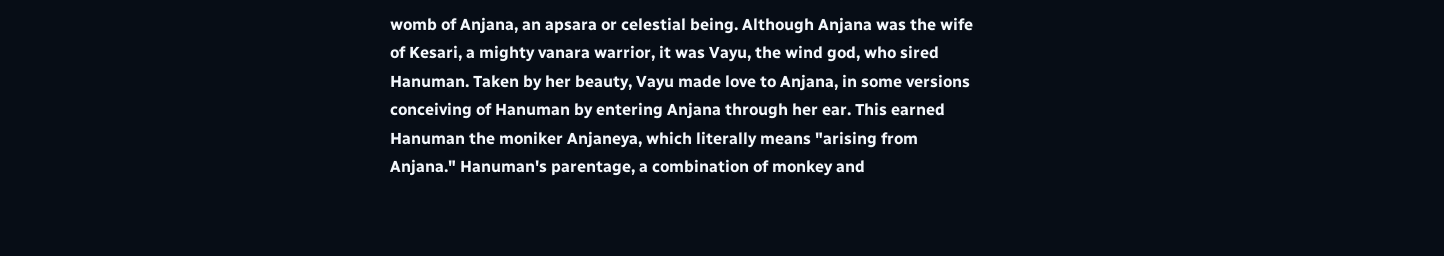womb of Anjana, an apsara or celestial being. Although Anjana was the wife of Kesari, a mighty vanara warrior, it was Vayu, the wind god, who sired Hanuman. Taken by her beauty, Vayu made love to Anjana, in some versions conceiving of Hanuman by entering Anjana through her ear. This earned Hanuman the moniker Anjaneya, which literally means "arising from Anjana." Hanuman's parentage, a combination of monkey and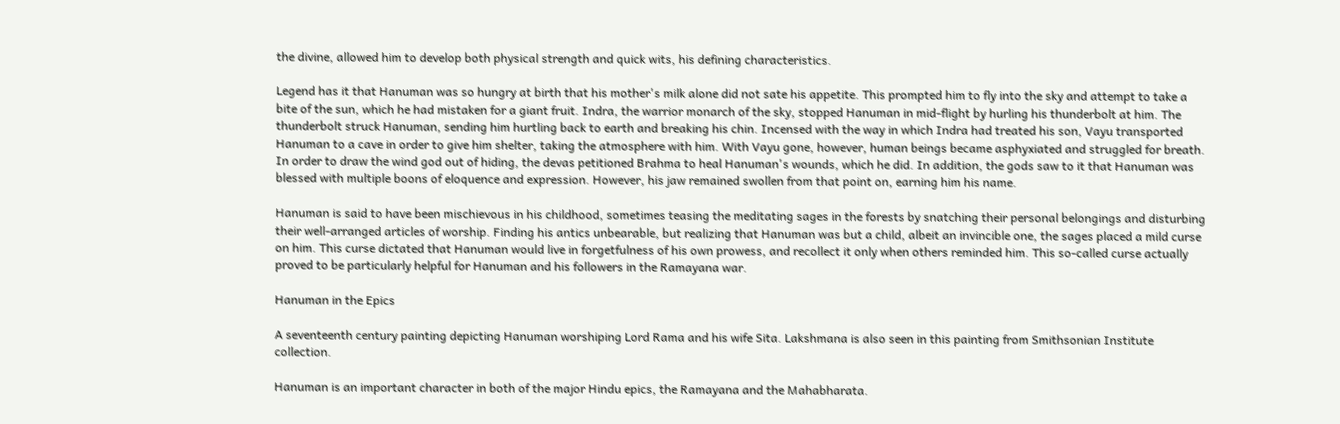the divine, allowed him to develop both physical strength and quick wits, his defining characteristics.

Legend has it that Hanuman was so hungry at birth that his mother's milk alone did not sate his appetite. This prompted him to fly into the sky and attempt to take a bite of the sun, which he had mistaken for a giant fruit. Indra, the warrior monarch of the sky, stopped Hanuman in mid-flight by hurling his thunderbolt at him. The thunderbolt struck Hanuman, sending him hurtling back to earth and breaking his chin. Incensed with the way in which Indra had treated his son, Vayu transported Hanuman to a cave in order to give him shelter, taking the atmosphere with him. With Vayu gone, however, human beings became asphyxiated and struggled for breath. In order to draw the wind god out of hiding, the devas petitioned Brahma to heal Hanuman's wounds, which he did. In addition, the gods saw to it that Hanuman was blessed with multiple boons of eloquence and expression. However, his jaw remained swollen from that point on, earning him his name.

Hanuman is said to have been mischievous in his childhood, sometimes teasing the meditating sages in the forests by snatching their personal belongings and disturbing their well-arranged articles of worship. Finding his antics unbearable, but realizing that Hanuman was but a child, albeit an invincible one, the sages placed a mild curse on him. This curse dictated that Hanuman would live in forgetfulness of his own prowess, and recollect it only when others reminded him. This so-called curse actually proved to be particularly helpful for Hanuman and his followers in the Ramayana war.

Hanuman in the Epics

A seventeenth century painting depicting Hanuman worshiping Lord Rama and his wife Sita. Lakshmana is also seen in this painting from Smithsonian Institute collection.

Hanuman is an important character in both of the major Hindu epics, the Ramayana and the Mahabharata.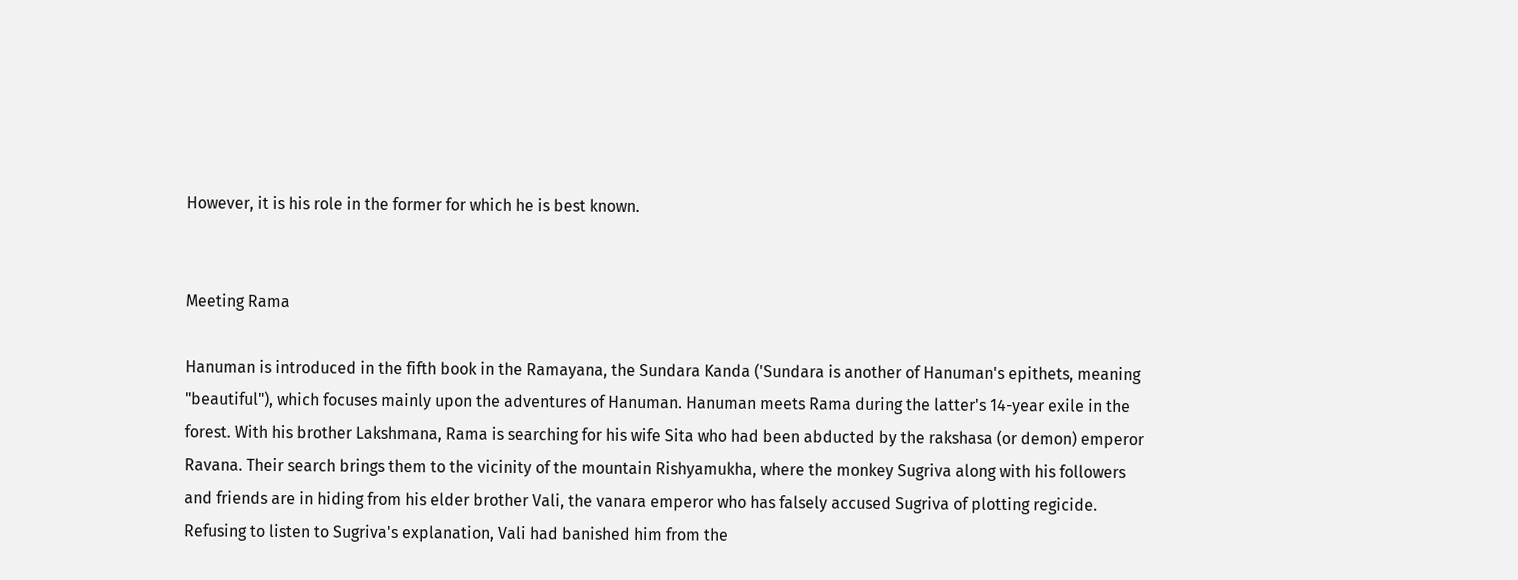However, it is his role in the former for which he is best known.


Meeting Rama

Hanuman is introduced in the fifth book in the Ramayana, the Sundara Kanda ('Sundara is another of Hanuman's epithets, meaning "beautiful"), which focuses mainly upon the adventures of Hanuman. Hanuman meets Rama during the latter's 14-year exile in the forest. With his brother Lakshmana, Rama is searching for his wife Sita who had been abducted by the rakshasa (or demon) emperor Ravana. Their search brings them to the vicinity of the mountain Rishyamukha, where the monkey Sugriva along with his followers and friends are in hiding from his elder brother Vali, the vanara emperor who has falsely accused Sugriva of plotting regicide. Refusing to listen to Sugriva's explanation, Vali had banished him from the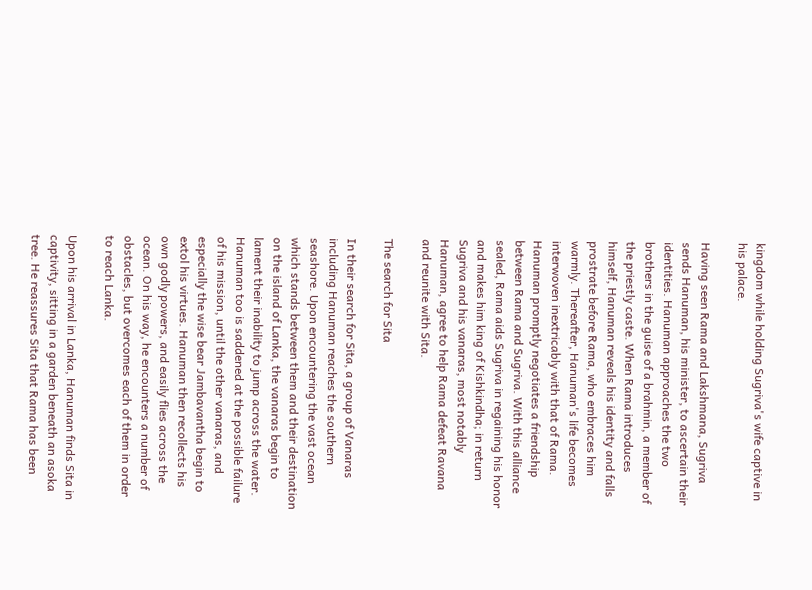kingdom while holding Sugriva's wife captive in his palace.

Having seen Rama and Lakshmana, Sugriva sends Hanuman, his minister, to ascertain their identities. Hanuman approaches the two brothers in the guise of a brahmin, a member of the priestly caste. When Rama introduces himself, Hanuman reveals his identity and falls prostrate before Rama, who embraces him warmly. Thereafter, Hanuman's life becomes interwoven inextricably with that of Rama. Hanuman promptly negotiates a friendship between Rama and Sugriva. With this alliance sealed, Rama aids Sugriva in regaining his honor and makes him king of Kishkindha; in return Sugriva and his vanaras, most notably Hanuman, agree to help Rama defeat Ravana and reunite with Sita.

The search for Sita

In their search for Sita, a group of Vanaras including Hanuman reaches the southern seashore. Upon encountering the vast ocean which stands between them and their destination on the island of Lanka, the vanaras begin to lament their inability to jump across the water. Hanuman too is saddened at the possible failure of his mission, until the other vanaras, and especially the wise bear Jambavantha begin to extol his virtues. Hanuman then recollects his own godly powers, and easily flies across the ocean. On his way, he encounters a number of obstacles, but overcomes each of them in order to reach Lanka.

Upon his arrival in Lanka, Hanuman finds Sita in captivity, sitting in a garden beneath an asoka tree. He reassures Sita that Rama has been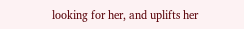looking for her, and uplifts her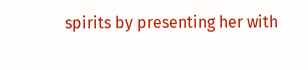spirits by presenting her with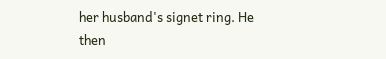her husband's signet ring. He then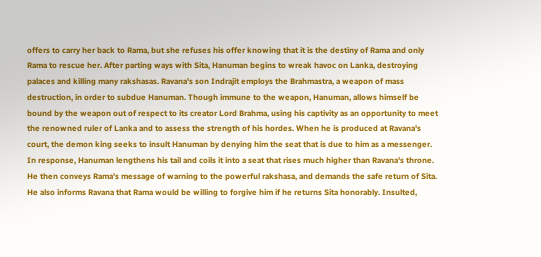offers to carry her back to Rama, but she refuses his offer knowing that it is the destiny of Rama and only Rama to rescue her. After parting ways with Sita, Hanuman begins to wreak havoc on Lanka, destroying palaces and killing many rakshasas. Ravana's son Indrajit employs the Brahmastra, a weapon of mass destruction, in order to subdue Hanuman. Though immune to the weapon, Hanuman, allows himself be bound by the weapon out of respect to its creator Lord Brahma, using his captivity as an opportunity to meet the renowned ruler of Lanka and to assess the strength of his hordes. When he is produced at Ravana's court, the demon king seeks to insult Hanuman by denying him the seat that is due to him as a messenger. In response, Hanuman lengthens his tail and coils it into a seat that rises much higher than Ravana's throne. He then conveys Rama's message of warning to the powerful rakshasa, and demands the safe return of Sita. He also informs Ravana that Rama would be willing to forgive him if he returns Sita honorably. Insulted,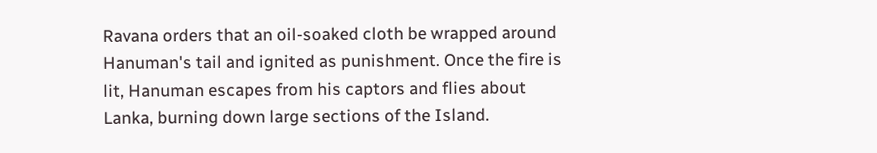Ravana orders that an oil-soaked cloth be wrapped around Hanuman's tail and ignited as punishment. Once the fire is lit, Hanuman escapes from his captors and flies about Lanka, burning down large sections of the Island.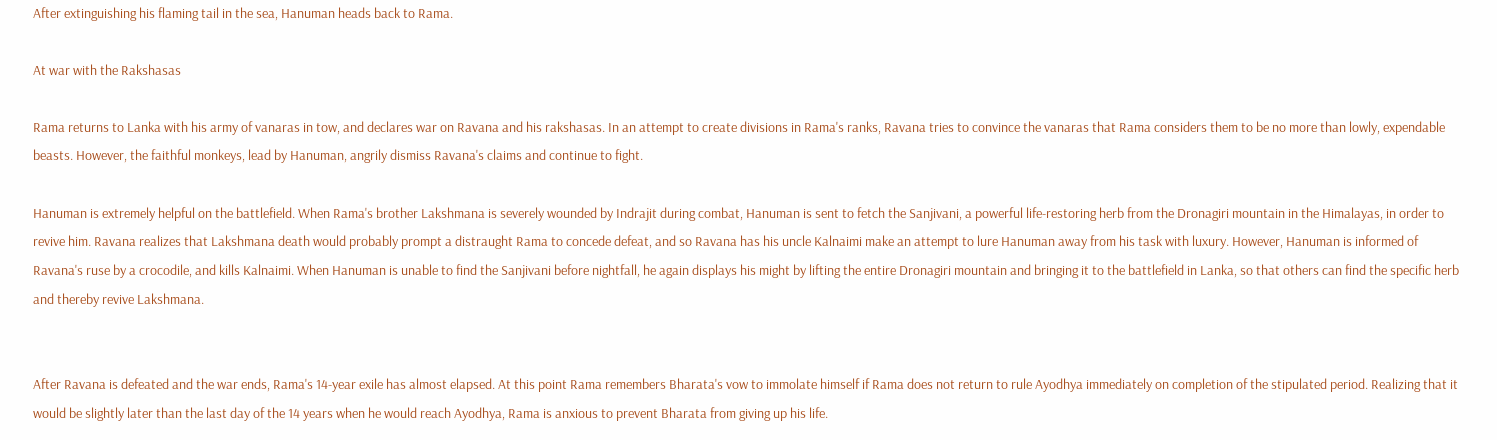After extinguishing his flaming tail in the sea, Hanuman heads back to Rama.

At war with the Rakshasas

Rama returns to Lanka with his army of vanaras in tow, and declares war on Ravana and his rakshasas. In an attempt to create divisions in Rama's ranks, Ravana tries to convince the vanaras that Rama considers them to be no more than lowly, expendable beasts. However, the faithful monkeys, lead by Hanuman, angrily dismiss Ravana's claims and continue to fight.

Hanuman is extremely helpful on the battlefield. When Rama's brother Lakshmana is severely wounded by Indrajit during combat, Hanuman is sent to fetch the Sanjivani, a powerful life-restoring herb from the Dronagiri mountain in the Himalayas, in order to revive him. Ravana realizes that Lakshmana death would probably prompt a distraught Rama to concede defeat, and so Ravana has his uncle Kalnaimi make an attempt to lure Hanuman away from his task with luxury. However, Hanuman is informed of Ravana's ruse by a crocodile, and kills Kalnaimi. When Hanuman is unable to find the Sanjivani before nightfall, he again displays his might by lifting the entire Dronagiri mountain and bringing it to the battlefield in Lanka, so that others can find the specific herb and thereby revive Lakshmana.


After Ravana is defeated and the war ends, Rama's 14-year exile has almost elapsed. At this point Rama remembers Bharata's vow to immolate himself if Rama does not return to rule Ayodhya immediately on completion of the stipulated period. Realizing that it would be slightly later than the last day of the 14 years when he would reach Ayodhya, Rama is anxious to prevent Bharata from giving up his life.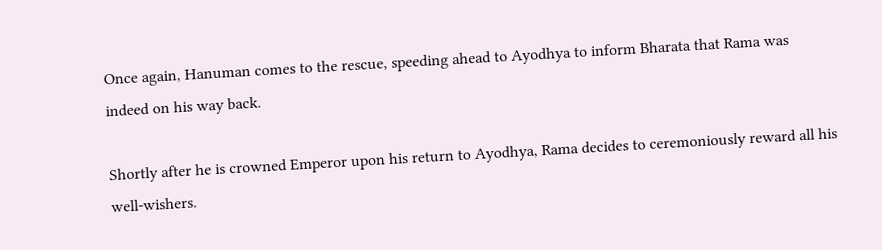Once again, Hanuman comes to the rescue, speeding ahead to Ayodhya to inform Bharata that Rama was indeed on his way back.

Shortly after he is crowned Emperor upon his return to Ayodhya, Rama decides to ceremoniously reward all his well-wishers.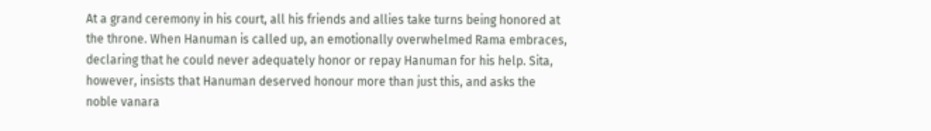At a grand ceremony in his court, all his friends and allies take turns being honored at the throne. When Hanuman is called up, an emotionally overwhelmed Rama embraces, declaring that he could never adequately honor or repay Hanuman for his help. Sita, however, insists that Hanuman deserved honour more than just this, and asks the noble vanara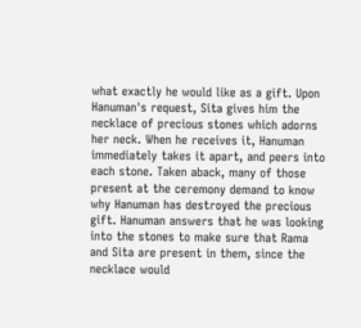what exactly he would like as a gift. Upon Hanuman's request, Sita gives him the necklace of precious stones which adorns her neck. When he receives it, Hanuman immediately takes it apart, and peers into each stone. Taken aback, many of those present at the ceremony demand to know why Hanuman has destroyed the precious gift. Hanuman answers that he was looking into the stones to make sure that Rama and Sita are present in them, since the necklace would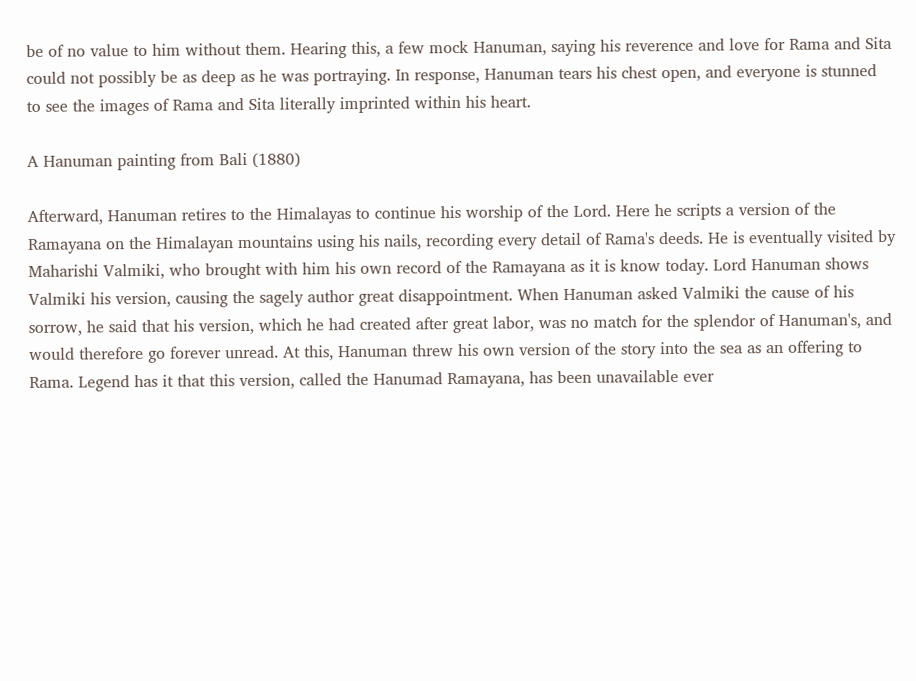be of no value to him without them. Hearing this, a few mock Hanuman, saying his reverence and love for Rama and Sita could not possibly be as deep as he was portraying. In response, Hanuman tears his chest open, and everyone is stunned to see the images of Rama and Sita literally imprinted within his heart.

A Hanuman painting from Bali (1880)

Afterward, Hanuman retires to the Himalayas to continue his worship of the Lord. Here he scripts a version of the Ramayana on the Himalayan mountains using his nails, recording every detail of Rama's deeds. He is eventually visited by Maharishi Valmiki, who brought with him his own record of the Ramayana as it is know today. Lord Hanuman shows Valmiki his version, causing the sagely author great disappointment. When Hanuman asked Valmiki the cause of his sorrow, he said that his version, which he had created after great labor, was no match for the splendor of Hanuman's, and would therefore go forever unread. At this, Hanuman threw his own version of the story into the sea as an offering to Rama. Legend has it that this version, called the Hanumad Ramayana, has been unavailable ever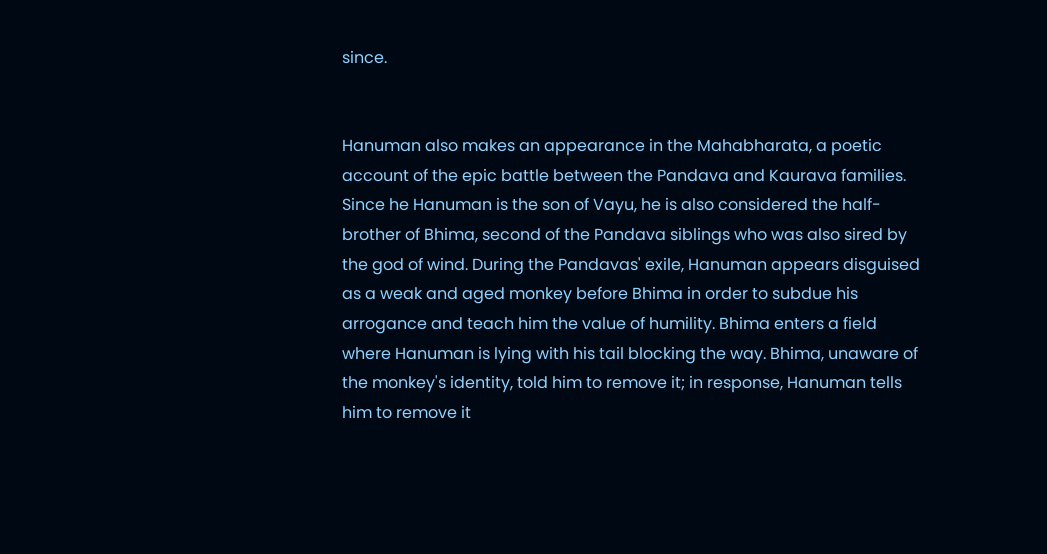since.


Hanuman also makes an appearance in the Mahabharata, a poetic account of the epic battle between the Pandava and Kaurava families. Since he Hanuman is the son of Vayu, he is also considered the half-brother of Bhima, second of the Pandava siblings who was also sired by the god of wind. During the Pandavas' exile, Hanuman appears disguised as a weak and aged monkey before Bhima in order to subdue his arrogance and teach him the value of humility. Bhima enters a field where Hanuman is lying with his tail blocking the way. Bhima, unaware of the monkey's identity, told him to remove it; in response, Hanuman tells him to remove it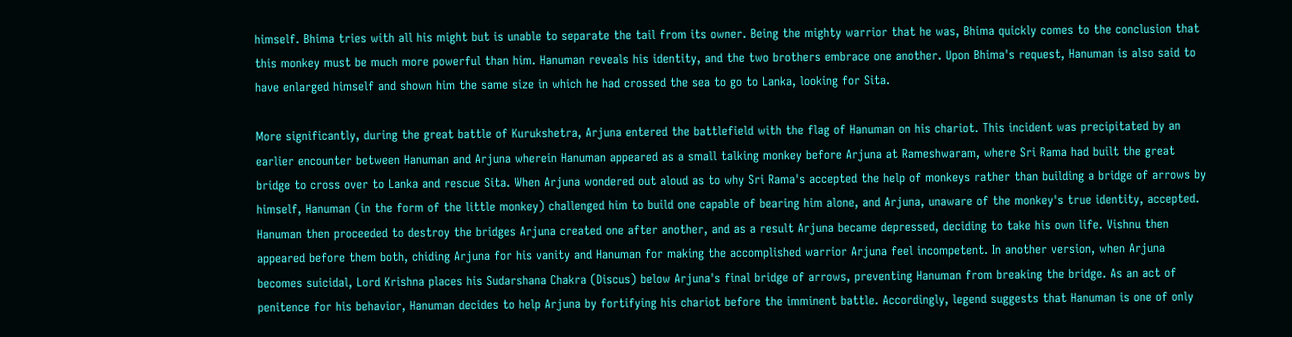himself. Bhima tries with all his might but is unable to separate the tail from its owner. Being the mighty warrior that he was, Bhima quickly comes to the conclusion that this monkey must be much more powerful than him. Hanuman reveals his identity, and the two brothers embrace one another. Upon Bhima's request, Hanuman is also said to have enlarged himself and shown him the same size in which he had crossed the sea to go to Lanka, looking for Sita.

More significantly, during the great battle of Kurukshetra, Arjuna entered the battlefield with the flag of Hanuman on his chariot. This incident was precipitated by an earlier encounter between Hanuman and Arjuna wherein Hanuman appeared as a small talking monkey before Arjuna at Rameshwaram, where Sri Rama had built the great bridge to cross over to Lanka and rescue Sita. When Arjuna wondered out aloud as to why Sri Rama's accepted the help of monkeys rather than building a bridge of arrows by himself, Hanuman (in the form of the little monkey) challenged him to build one capable of bearing him alone, and Arjuna, unaware of the monkey's true identity, accepted. Hanuman then proceeded to destroy the bridges Arjuna created one after another, and as a result Arjuna became depressed, deciding to take his own life. Vishnu then appeared before them both, chiding Arjuna for his vanity and Hanuman for making the accomplished warrior Arjuna feel incompetent. In another version, when Arjuna becomes suicidal, Lord Krishna places his Sudarshana Chakra (Discus) below Arjuna's final bridge of arrows, preventing Hanuman from breaking the bridge. As an act of penitence for his behavior, Hanuman decides to help Arjuna by fortifying his chariot before the imminent battle. Accordingly, legend suggests that Hanuman is one of only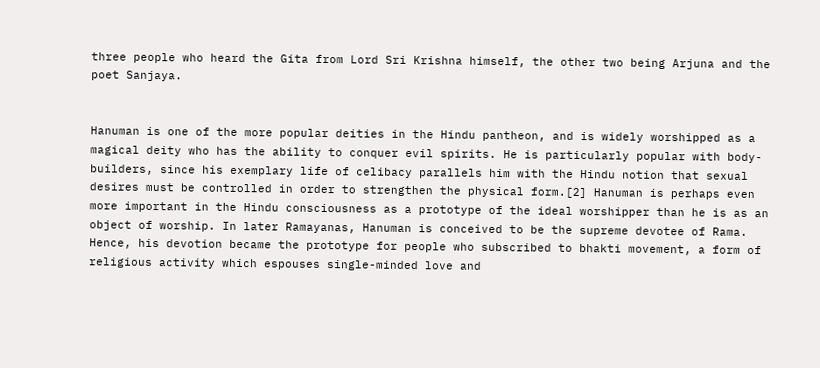three people who heard the Gita from Lord Sri Krishna himself, the other two being Arjuna and the poet Sanjaya.


Hanuman is one of the more popular deities in the Hindu pantheon, and is widely worshipped as a magical deity who has the ability to conquer evil spirits. He is particularly popular with body-builders, since his exemplary life of celibacy parallels him with the Hindu notion that sexual desires must be controlled in order to strengthen the physical form.[2] Hanuman is perhaps even more important in the Hindu consciousness as a prototype of the ideal worshipper than he is as an object of worship. In later Ramayanas, Hanuman is conceived to be the supreme devotee of Rama. Hence, his devotion became the prototype for people who subscribed to bhakti movement, a form of religious activity which espouses single-minded love and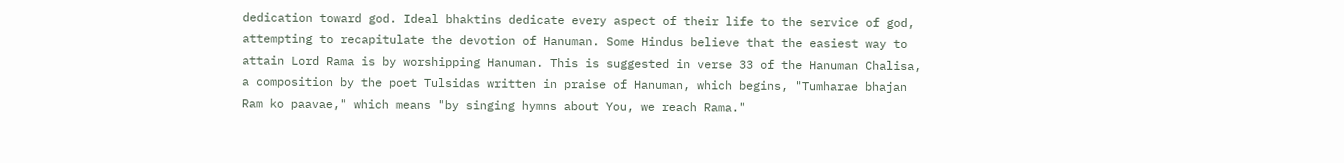dedication toward god. Ideal bhaktins dedicate every aspect of their life to the service of god, attempting to recapitulate the devotion of Hanuman. Some Hindus believe that the easiest way to attain Lord Rama is by worshipping Hanuman. This is suggested in verse 33 of the Hanuman Chalisa, a composition by the poet Tulsidas written in praise of Hanuman, which begins, "Tumharae bhajan Ram ko paavae," which means "by singing hymns about You, we reach Rama."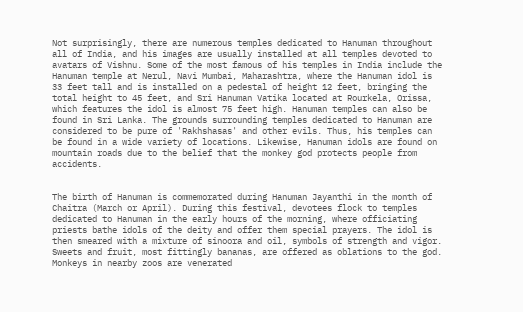Not surprisingly, there are numerous temples dedicated to Hanuman throughout all of India, and his images are usually installed at all temples devoted to avatars of Vishnu. Some of the most famous of his temples in India include the Hanuman temple at Nerul, Navi Mumbai, Maharashtra, where the Hanuman idol is 33 feet tall and is installed on a pedestal of height 12 feet, bringing the total height to 45 feet, and Sri Hanuman Vatika located at Rourkela, Orissa, which features the idol is almost 75 feet high. Hanuman temples can also be found in Sri Lanka. The grounds surrounding temples dedicated to Hanuman are considered to be pure of 'Rakhshasas' and other evils. Thus, his temples can be found in a wide variety of locations. Likewise, Hanuman idols are found on mountain roads due to the belief that the monkey god protects people from accidents.


The birth of Hanuman is commemorated during Hanuman Jayanthi in the month of Chaitra (March or April). During this festival, devotees flock to temples dedicated to Hanuman in the early hours of the morning, where officiating priests bathe idols of the deity and offer them special prayers. The idol is then smeared with a mixture of sinoora and oil, symbols of strength and vigor. Sweets and fruit, most fittingly bananas, are offered as oblations to the god. Monkeys in nearby zoos are venerated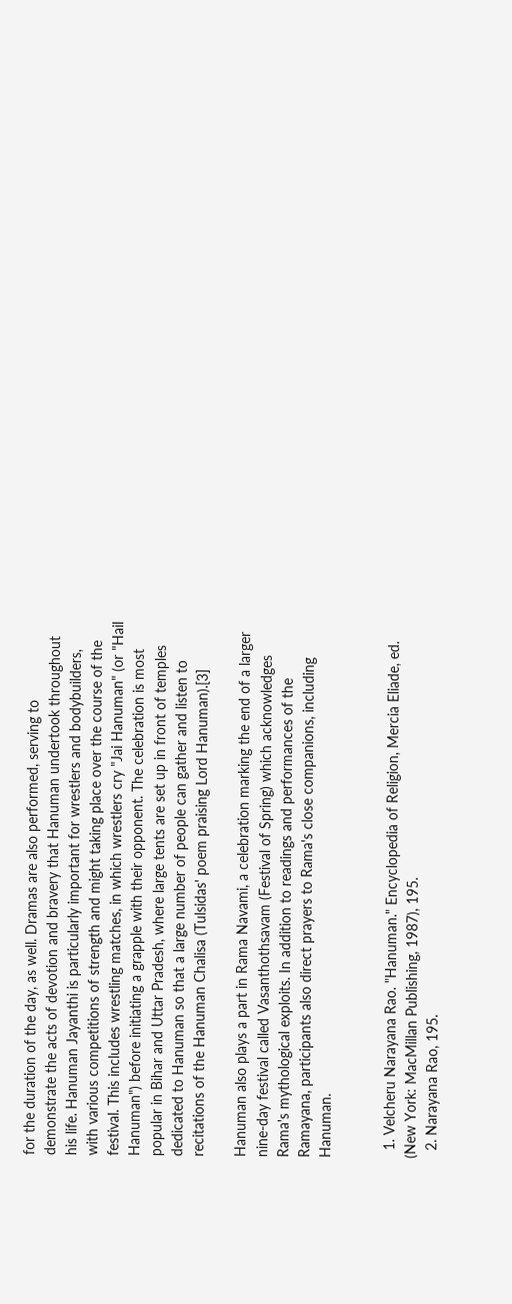for the duration of the day, as well. Dramas are also performed, serving to demonstrate the acts of devotion and bravery that Hanuman undertook throughout his life. Hanuman Jayanthi is particularly important for wrestlers and bodybuilders, with various competitions of strength and might taking place over the course of the festival. This includes wrestling matches, in which wrestlers cry "Jai Hanuman" (or "Hail Hanuman") before initiating a grapple with their opponent. The celebration is most popular in Bihar and Uttar Pradesh, where large tents are set up in front of temples dedicated to Hanuman so that a large number of people can gather and listen to recitations of the Hanuman Chalisa (Tulsidas' poem praising Lord Hanuman).[3]

Hanuman also plays a part in Rama Navami, a celebration marking the end of a larger nine-day festival called Vasanthothsavam (Festival of Spring) which acknowledges Rama's mythological exploits. In addition to readings and performances of the Ramayana, participants also direct prayers to Rama's close companions, including Hanuman.


  1. Velcheru Narayana Rao. "Hanuman." Encyclopedia of Religion, Mercia Eliade, ed. (New York: MacMillan Publishing, 1987), 195.
  2. Narayana Rao, 195.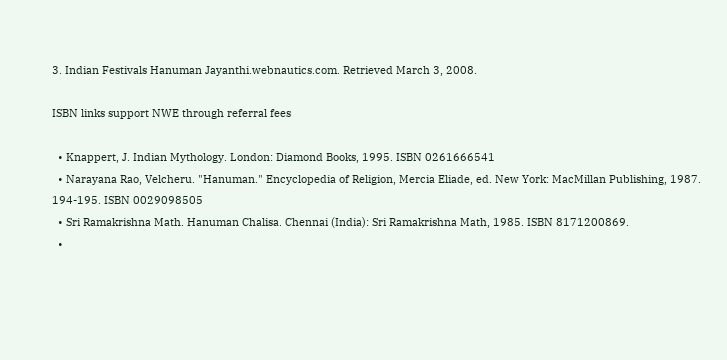3. Indian Festivals Hanuman Jayanthi.webnautics.com. Retrieved March 3, 2008.

ISBN links support NWE through referral fees

  • Knappert, J. Indian Mythology. London: Diamond Books, 1995. ISBN 0261666541
  • Narayana Rao, Velcheru. "Hanuman." Encyclopedia of Religion, Mercia Eliade, ed. New York: MacMillan Publishing, 1987. 194-195. ISBN 0029098505
  • Sri Ramakrishna Math. Hanuman Chalisa. Chennai (India): Sri Ramakrishna Math, 1985. ISBN 8171200869.
  •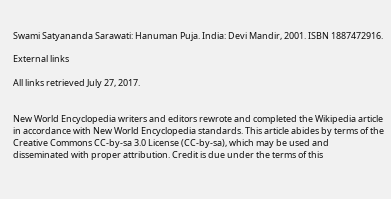Swami Satyananda Sarawati: Hanuman Puja. India: Devi Mandir, 2001. ISBN 1887472916.

External links

All links retrieved July 27, 2017.


New World Encyclopedia writers and editors rewrote and completed the Wikipedia article in accordance with New World Encyclopedia standards. This article abides by terms of the Creative Commons CC-by-sa 3.0 License (CC-by-sa), which may be used and disseminated with proper attribution. Credit is due under the terms of this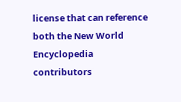license that can reference both the New World Encyclopedia contributors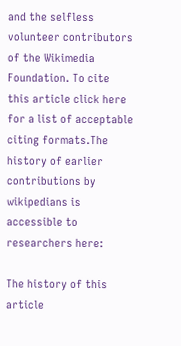and the selfless volunteer contributors of the Wikimedia Foundation. To cite this article click here for a list of acceptable citing formats.The history of earlier contributions by wikipedians is accessible to researchers here:

The history of this article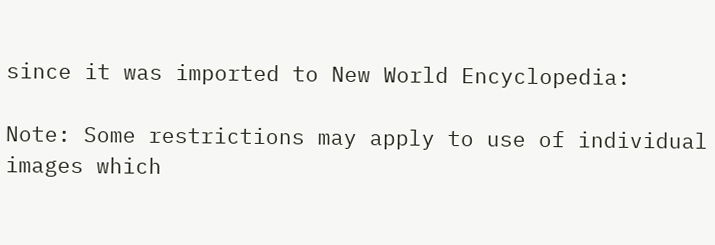since it was imported to New World Encyclopedia:

Note: Some restrictions may apply to use of individual images which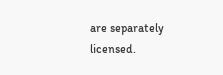are separately licensed.